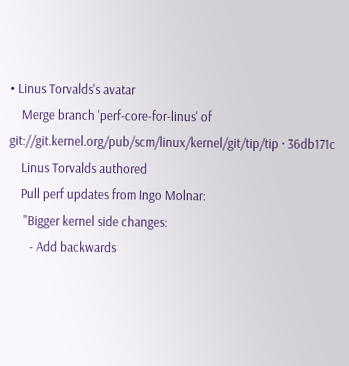• Linus Torvalds's avatar
    Merge branch 'perf-core-for-linus' of git://git.kernel.org/pub/scm/linux/kernel/git/tip/tip · 36db171c
    Linus Torvalds authored
    Pull perf updates from Ingo Molnar:
     "Bigger kernel side changes:
       - Add backwards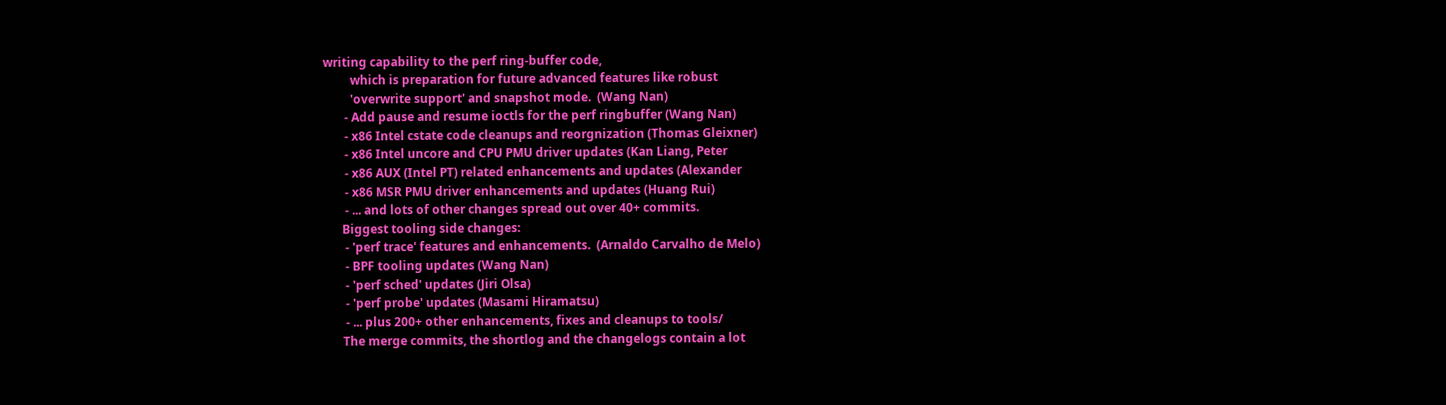writing capability to the perf ring-buffer code,
         which is preparation for future advanced features like robust
         'overwrite support' and snapshot mode.  (Wang Nan)
       - Add pause and resume ioctls for the perf ringbuffer (Wang Nan)
       - x86 Intel cstate code cleanups and reorgnization (Thomas Gleixner)
       - x86 Intel uncore and CPU PMU driver updates (Kan Liang, Peter
       - x86 AUX (Intel PT) related enhancements and updates (Alexander
       - x86 MSR PMU driver enhancements and updates (Huang Rui)
       - ... and lots of other changes spread out over 40+ commits.
      Biggest tooling side changes:
       - 'perf trace' features and enhancements.  (Arnaldo Carvalho de Melo)
       - BPF tooling updates (Wang Nan)
       - 'perf sched' updates (Jiri Olsa)
       - 'perf probe' updates (Masami Hiramatsu)
       - ... plus 200+ other enhancements, fixes and cleanups to tools/
      The merge commits, the shortlog and the changelogs contain a lot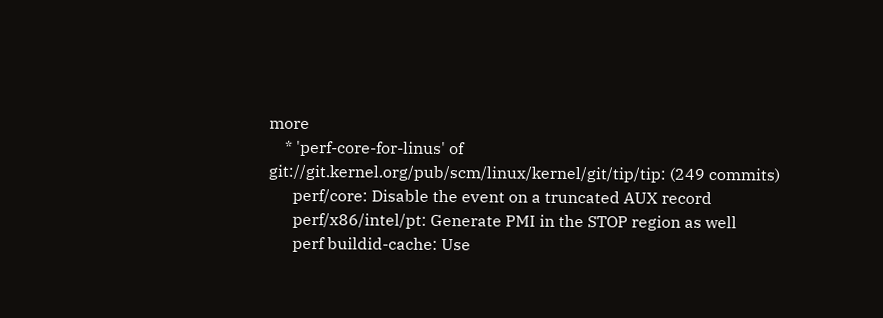more
    * 'perf-core-for-linus' of git://git.kernel.org/pub/scm/linux/kernel/git/tip/tip: (249 commits)
      perf/core: Disable the event on a truncated AUX record
      perf/x86/intel/pt: Generate PMI in the STOP region as well
      perf buildid-cache: Use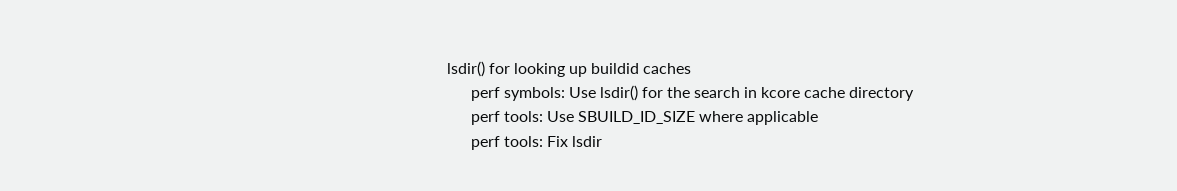lsdir() for looking up buildid caches
      perf symbols: Use lsdir() for the search in kcore cache directory
      perf tools: Use SBUILD_ID_SIZE where applicable
      perf tools: Fix lsdir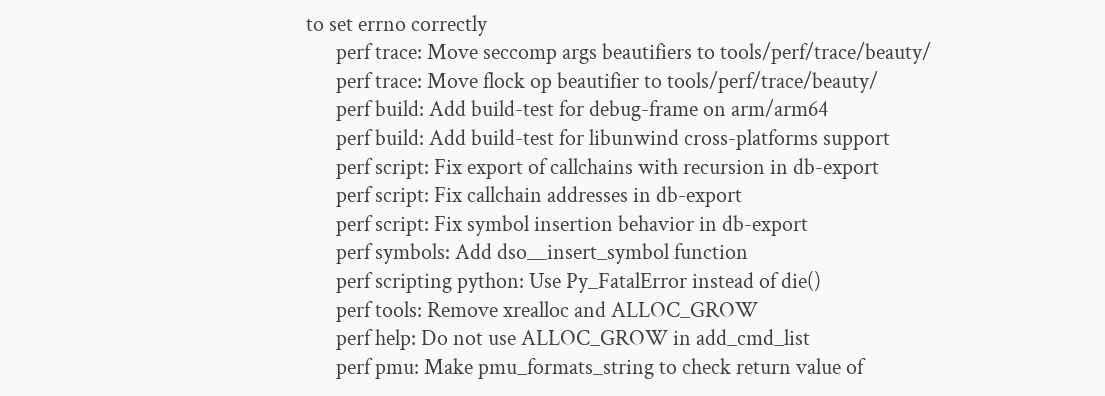to set errno correctly
      perf trace: Move seccomp args beautifiers to tools/perf/trace/beauty/
      perf trace: Move flock op beautifier to tools/perf/trace/beauty/
      perf build: Add build-test for debug-frame on arm/arm64
      perf build: Add build-test for libunwind cross-platforms support
      perf script: Fix export of callchains with recursion in db-export
      perf script: Fix callchain addresses in db-export
      perf script: Fix symbol insertion behavior in db-export
      perf symbols: Add dso__insert_symbol function
      perf scripting python: Use Py_FatalError instead of die()
      perf tools: Remove xrealloc and ALLOC_GROW
      perf help: Do not use ALLOC_GROW in add_cmd_list
      perf pmu: Make pmu_formats_string to check return value of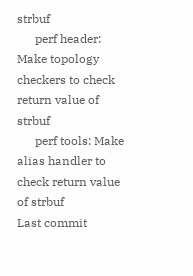strbuf
      perf header: Make topology checkers to check return value of strbuf
      perf tools: Make alias handler to check return value of strbuf
Last commit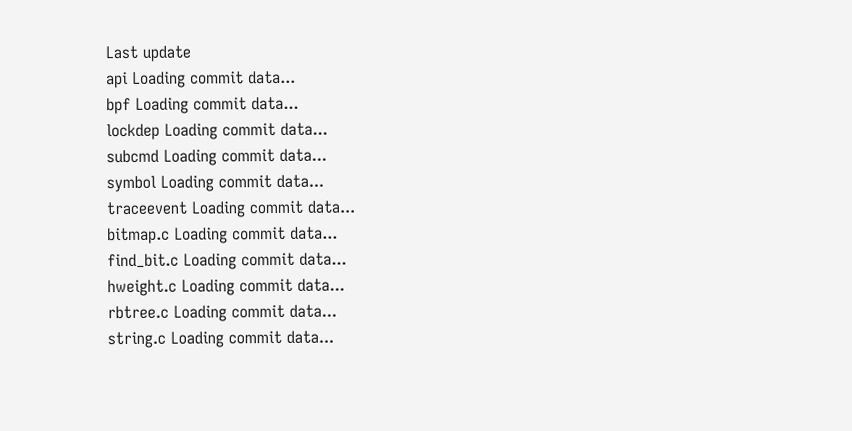Last update
api Loading commit data...
bpf Loading commit data...
lockdep Loading commit data...
subcmd Loading commit data...
symbol Loading commit data...
traceevent Loading commit data...
bitmap.c Loading commit data...
find_bit.c Loading commit data...
hweight.c Loading commit data...
rbtree.c Loading commit data...
string.c Loading commit data...